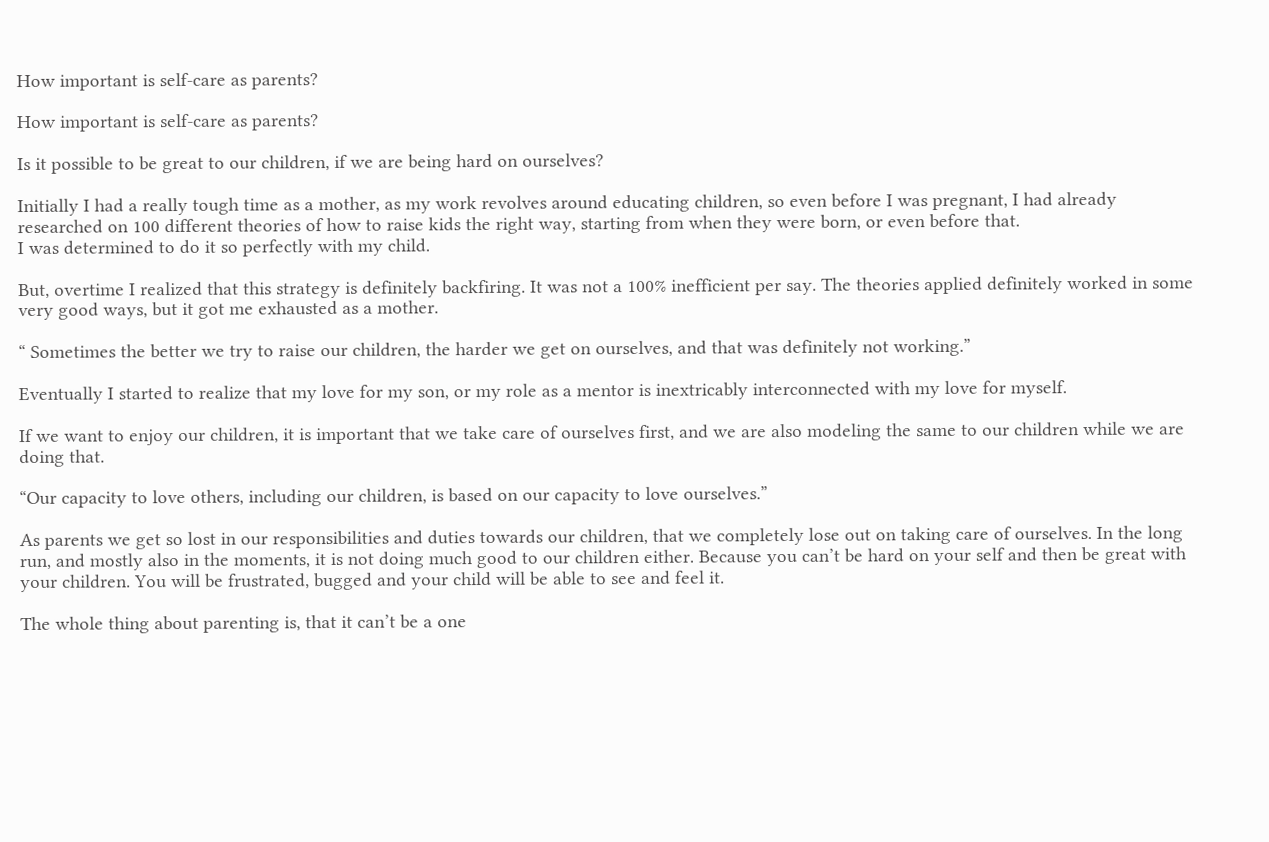How important is self-care as parents?

How important is self-care as parents?

Is it possible to be great to our children, if we are being hard on ourselves?

Initially I had a really tough time as a mother, as my work revolves around educating children, so even before I was pregnant, I had already researched on 100 different theories of how to raise kids the right way, starting from when they were born, or even before that.
I was determined to do it so perfectly with my child.

But, overtime I realized that this strategy is definitely backfiring. It was not a 100% inefficient per say. The theories applied definitely worked in some very good ways, but it got me exhausted as a mother.

“ Sometimes the better we try to raise our children, the harder we get on ourselves, and that was definitely not working.”

Eventually I started to realize that my love for my son, or my role as a mentor is inextricably interconnected with my love for myself.

If we want to enjoy our children, it is important that we take care of ourselves first, and we are also modeling the same to our children while we are doing that.

“Our capacity to love others, including our children, is based on our capacity to love ourselves.”

As parents we get so lost in our responsibilities and duties towards our children, that we completely lose out on taking care of ourselves. In the long run, and mostly also in the moments, it is not doing much good to our children either. Because you can’t be hard on your self and then be great with your children. You will be frustrated, bugged and your child will be able to see and feel it.

The whole thing about parenting is, that it can’t be a one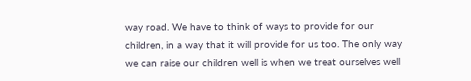way road. We have to think of ways to provide for our children, in a way that it will provide for us too. The only way we can raise our children well is when we treat ourselves well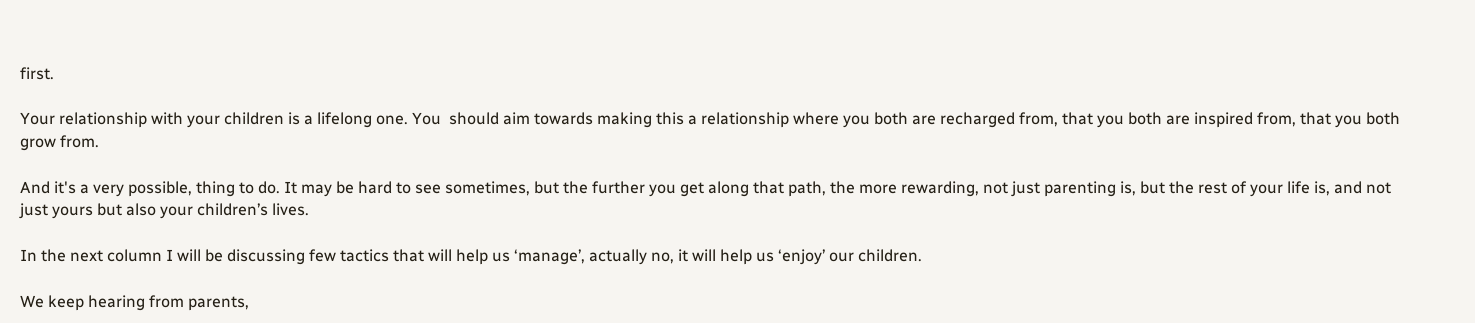first.

Your relationship with your children is a lifelong one. You  should aim towards making this a relationship where you both are recharged from, that you both are inspired from, that you both grow from.

And it's a very possible, thing to do. It may be hard to see sometimes, but the further you get along that path, the more rewarding, not just parenting is, but the rest of your life is, and not just yours but also your children’s lives.

In the next column I will be discussing few tactics that will help us ‘manage’, actually no, it will help us ‘enjoy’ our children.

We keep hearing from parents,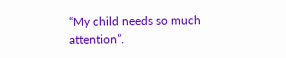“My child needs so much attention”.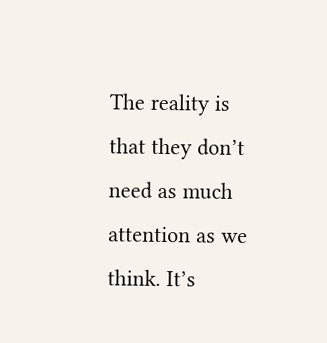The reality is that they don’t need as much attention as we think. It’s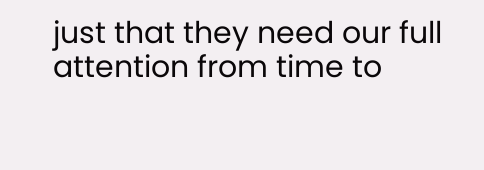just that they need our full attention from time to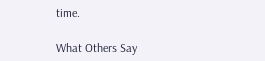time.

What Others Say